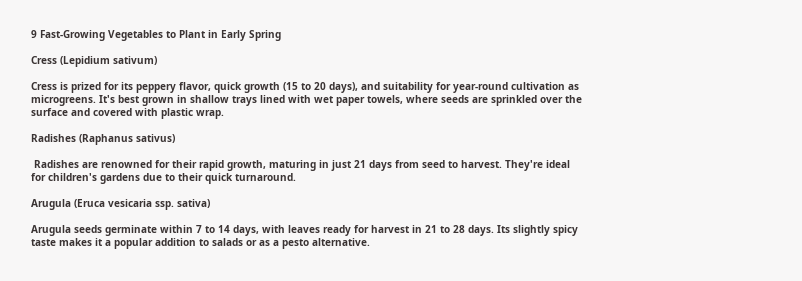9 Fast-Growing Vegetables to Plant in Early Spring

Cress (Lepidium sativum)

Cress is prized for its peppery flavor, quick growth (15 to 20 days), and suitability for year-round cultivation as microgreens. It's best grown in shallow trays lined with wet paper towels, where seeds are sprinkled over the surface and covered with plastic wrap.

Radishes (Raphanus sativus)

 Radishes are renowned for their rapid growth, maturing in just 21 days from seed to harvest. They're ideal for children's gardens due to their quick turnaround.

Arugula (Eruca vesicaria ssp. sativa)

Arugula seeds germinate within 7 to 14 days, with leaves ready for harvest in 21 to 28 days. Its slightly spicy taste makes it a popular addition to salads or as a pesto alternative.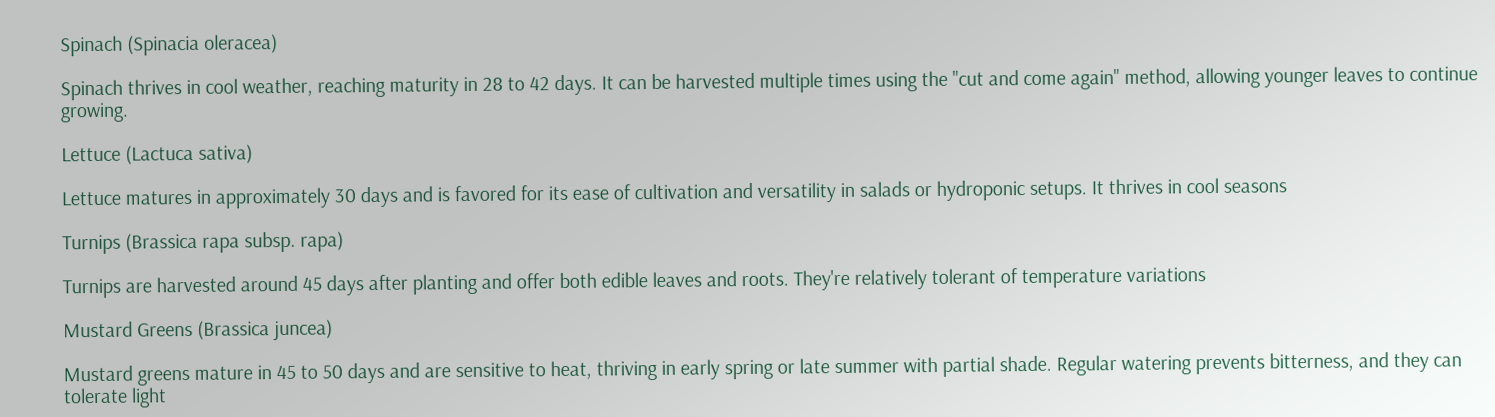Spinach (Spinacia oleracea)

Spinach thrives in cool weather, reaching maturity in 28 to 42 days. It can be harvested multiple times using the "cut and come again" method, allowing younger leaves to continue growing.

Lettuce (Lactuca sativa)

Lettuce matures in approximately 30 days and is favored for its ease of cultivation and versatility in salads or hydroponic setups. It thrives in cool seasons

Turnips (Brassica rapa subsp. rapa)

Turnips are harvested around 45 days after planting and offer both edible leaves and roots. They're relatively tolerant of temperature variations

Mustard Greens (Brassica juncea)

Mustard greens mature in 45 to 50 days and are sensitive to heat, thriving in early spring or late summer with partial shade. Regular watering prevents bitterness, and they can tolerate light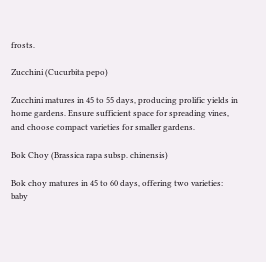frosts.

Zucchini (Cucurbita pepo)

Zucchini matures in 45 to 55 days, producing prolific yields in home gardens. Ensure sufficient space for spreading vines, and choose compact varieties for smaller gardens.

Bok Choy (Brassica rapa subsp. chinensis)

Bok choy matures in 45 to 60 days, offering two varieties: baby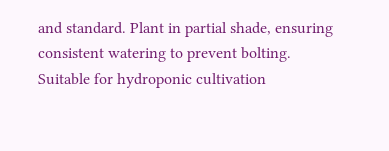and standard. Plant in partial shade, ensuring consistent watering to prevent bolting. Suitable for hydroponic cultivation